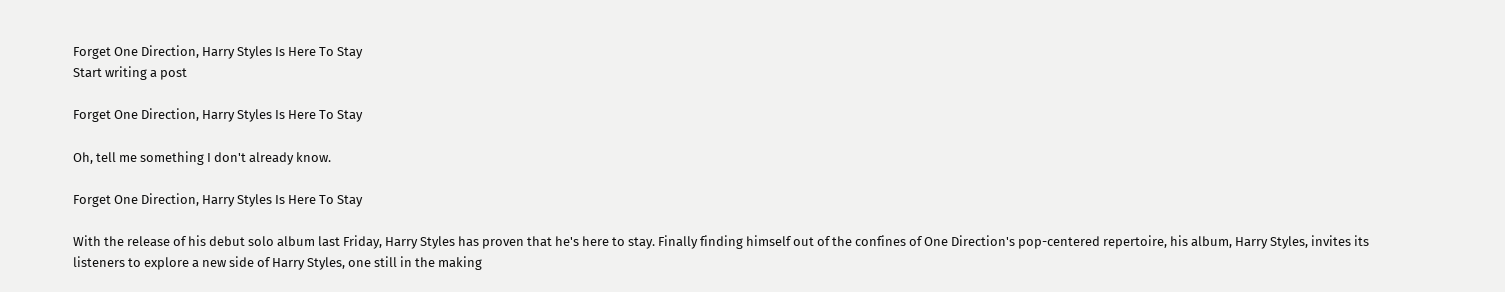Forget One Direction, Harry Styles Is Here To Stay
Start writing a post

Forget One Direction, Harry Styles Is Here To Stay

Oh, tell me something I don't already know.

Forget One Direction, Harry Styles Is Here To Stay

With the release of his debut solo album last Friday, Harry Styles has proven that he's here to stay. Finally finding himself out of the confines of One Direction's pop-centered repertoire, his album, Harry Styles, invites its listeners to explore a new side of Harry Styles, one still in the making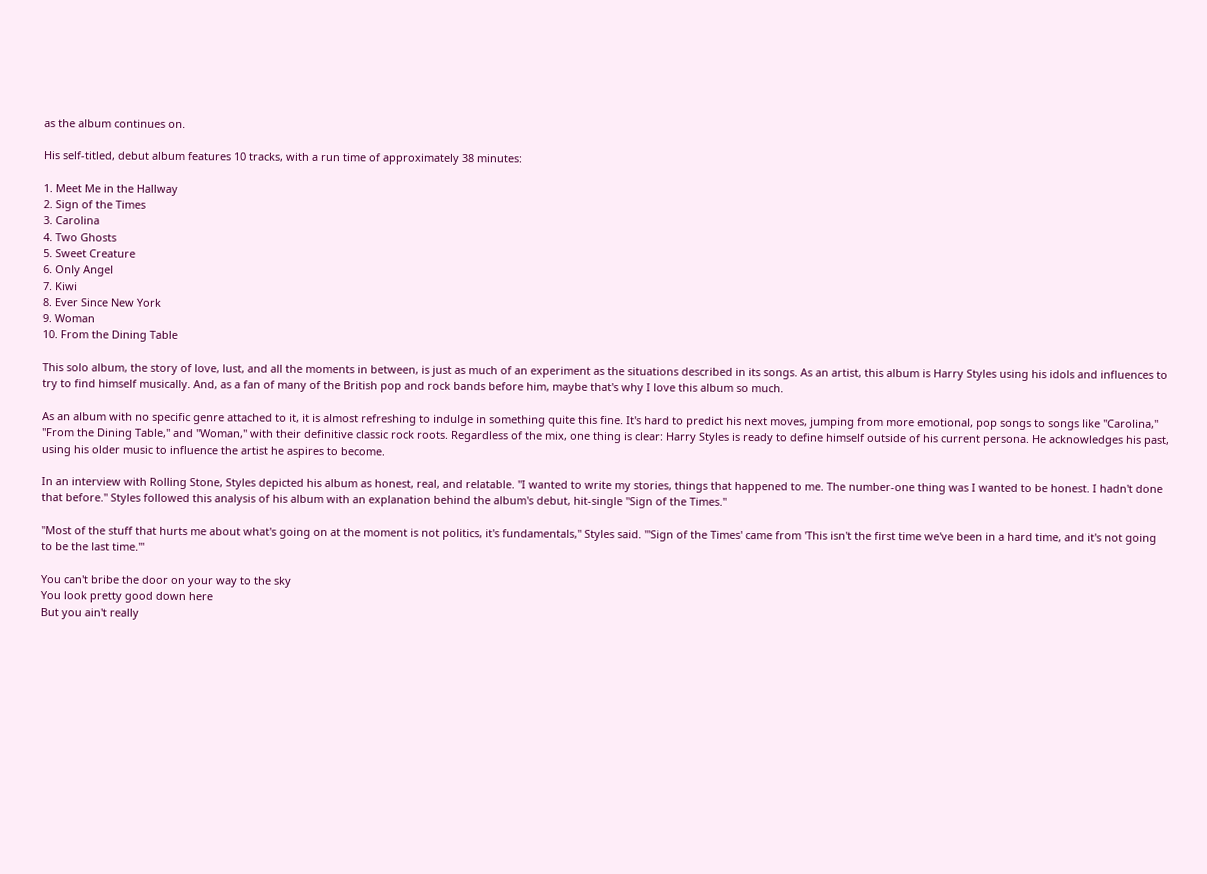as the album continues on.

His self-titled, debut album features 10 tracks, with a run time of approximately 38 minutes:

1. Meet Me in the Hallway
2. Sign of the Times
3. Carolina
4. Two Ghosts
5. Sweet Creature
6. Only Angel
7. Kiwi
8. Ever Since New York
9. Woman
10. From the Dining Table

This solo album, the story of love, lust, and all the moments in between, is just as much of an experiment as the situations described in its songs. As an artist, this album is Harry Styles using his idols and influences to try to find himself musically. And, as a fan of many of the British pop and rock bands before him, maybe that's why I love this album so much.

As an album with no specific genre attached to it, it is almost refreshing to indulge in something quite this fine. It's hard to predict his next moves, jumping from more emotional, pop songs to songs like "Carolina," "From the Dining Table," and "Woman," with their definitive classic rock roots. Regardless of the mix, one thing is clear: Harry Styles is ready to define himself outside of his current persona. He acknowledges his past, using his older music to influence the artist he aspires to become.

In an interview with Rolling Stone, Styles depicted his album as honest, real, and relatable. "I wanted to write my stories, things that happened to me. The number-one thing was I wanted to be honest. I hadn't done that before." Styles followed this analysis of his album with an explanation behind the album's debut, hit-single "Sign of the Times."

"Most of the stuff that hurts me about what's going on at the moment is not politics, it's fundamentals," Styles said. "'Sign of the Times' came from 'This isn't the first time we've been in a hard time, and it's not going to be the last time.'"

You can't bribe the door on your way to the sky
You look pretty good down here
But you ain't really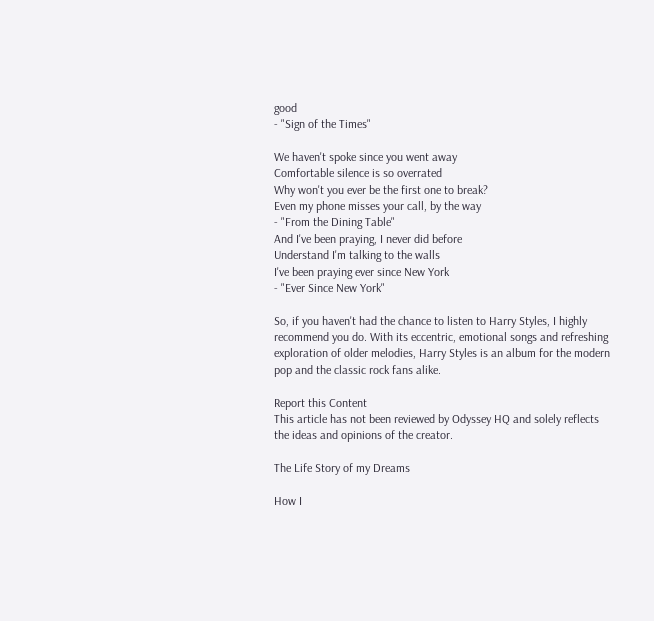good
- "Sign of the Times"

We haven't spoke since you went away
Comfortable silence is so overrated
Why won't you ever be the first one to break?
Even my phone misses your call, by the way
- "From the Dining Table"
And I've been praying, I never did before
Understand I'm talking to the walls
I've been praying ever since New York
- "Ever Since New York"

So, if you haven't had the chance to listen to Harry Styles, I highly recommend you do. With its eccentric, emotional songs and refreshing exploration of older melodies, Harry Styles is an album for the modern pop and the classic rock fans alike.

Report this Content
This article has not been reviewed by Odyssey HQ and solely reflects the ideas and opinions of the creator.

The Life Story of my Dreams

How I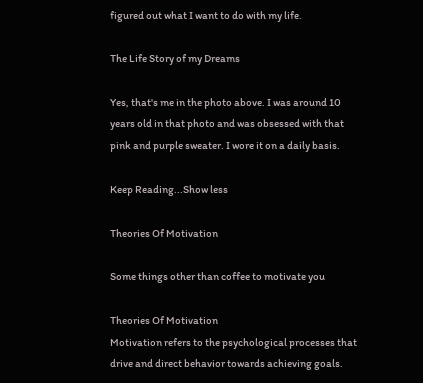figured out what I want to do with my life.

The Life Story of my Dreams

Yes, that's me in the photo above. I was around 10 years old in that photo and was obsessed with that pink and purple sweater. I wore it on a daily basis.

Keep Reading...Show less

Theories Of Motivation

Some things other than coffee to motivate you

Theories Of Motivation
Motivation refers to the psychological processes that drive and direct behavior towards achieving goals.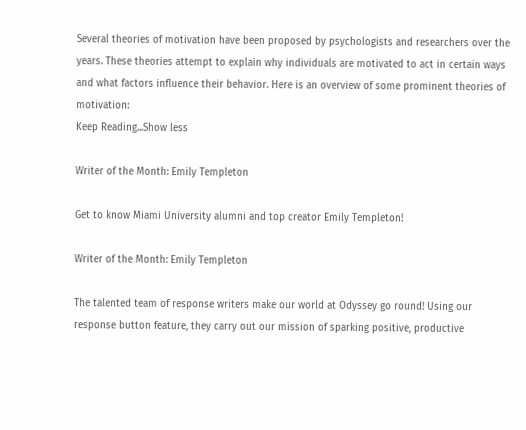Several theories of motivation have been proposed by psychologists and researchers over the years. These theories attempt to explain why individuals are motivated to act in certain ways and what factors influence their behavior. Here is an overview of some prominent theories of motivation:
Keep Reading...Show less

Writer of the Month: Emily Templeton

Get to know Miami University alumni and top creator Emily Templeton!

Writer of the Month: Emily Templeton

The talented team of response writers make our world at Odyssey go round! Using our response button feature, they carry out our mission of sparking positive, productive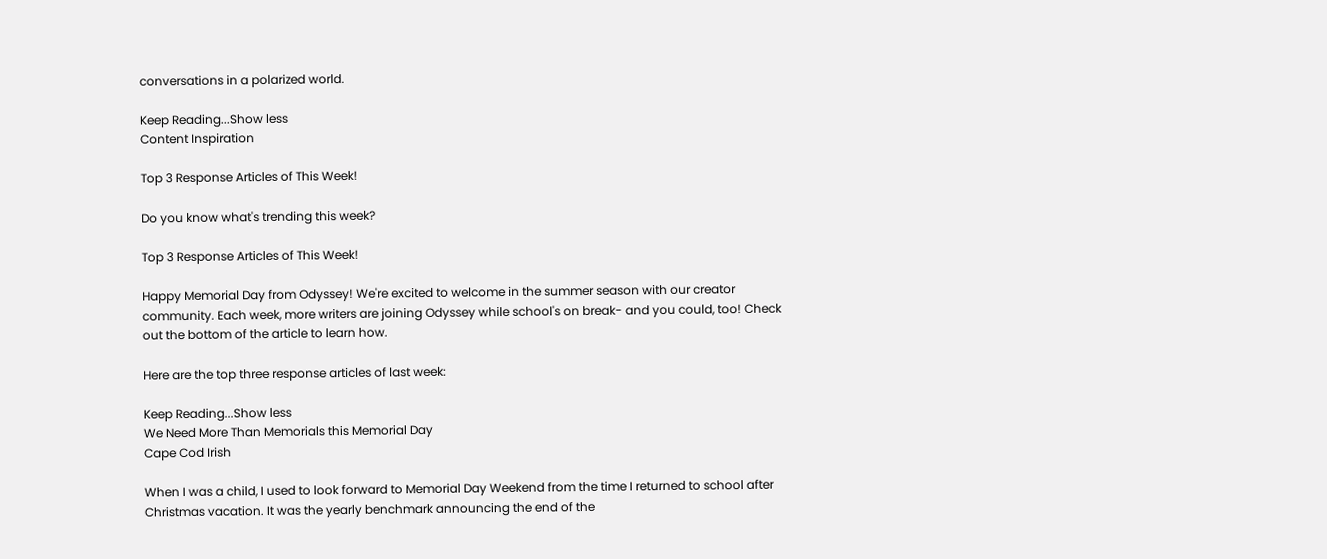conversations in a polarized world.

Keep Reading...Show less
Content Inspiration

Top 3 Response Articles of This Week!

Do you know what's trending this week?

Top 3 Response Articles of This Week!

Happy Memorial Day from Odyssey! We're excited to welcome in the summer season with our creator community. Each week, more writers are joining Odyssey while school's on break- and you could, too! Check out the bottom of the article to learn how.

Here are the top three response articles of last week:

Keep Reading...Show less
We Need More Than Memorials this Memorial Day
Cape Cod Irish

When I was a child, I used to look forward to Memorial Day Weekend from the time I returned to school after Christmas vacation. It was the yearly benchmark announcing the end of the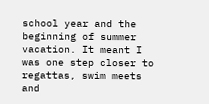school year and the beginning of summer vacation. It meant I was one step closer to regattas, swim meets and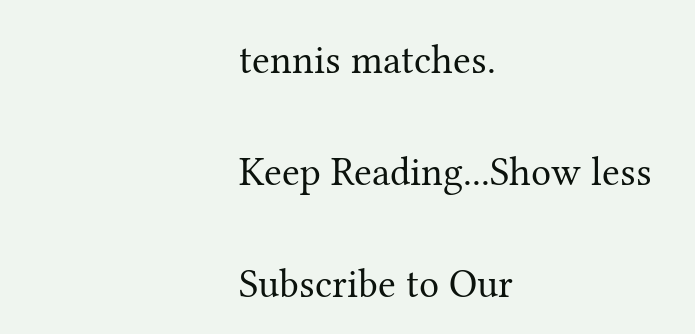tennis matches.

Keep Reading...Show less

Subscribe to Our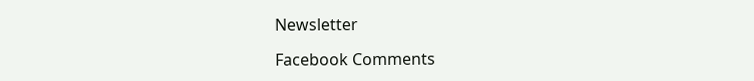Newsletter

Facebook Comments